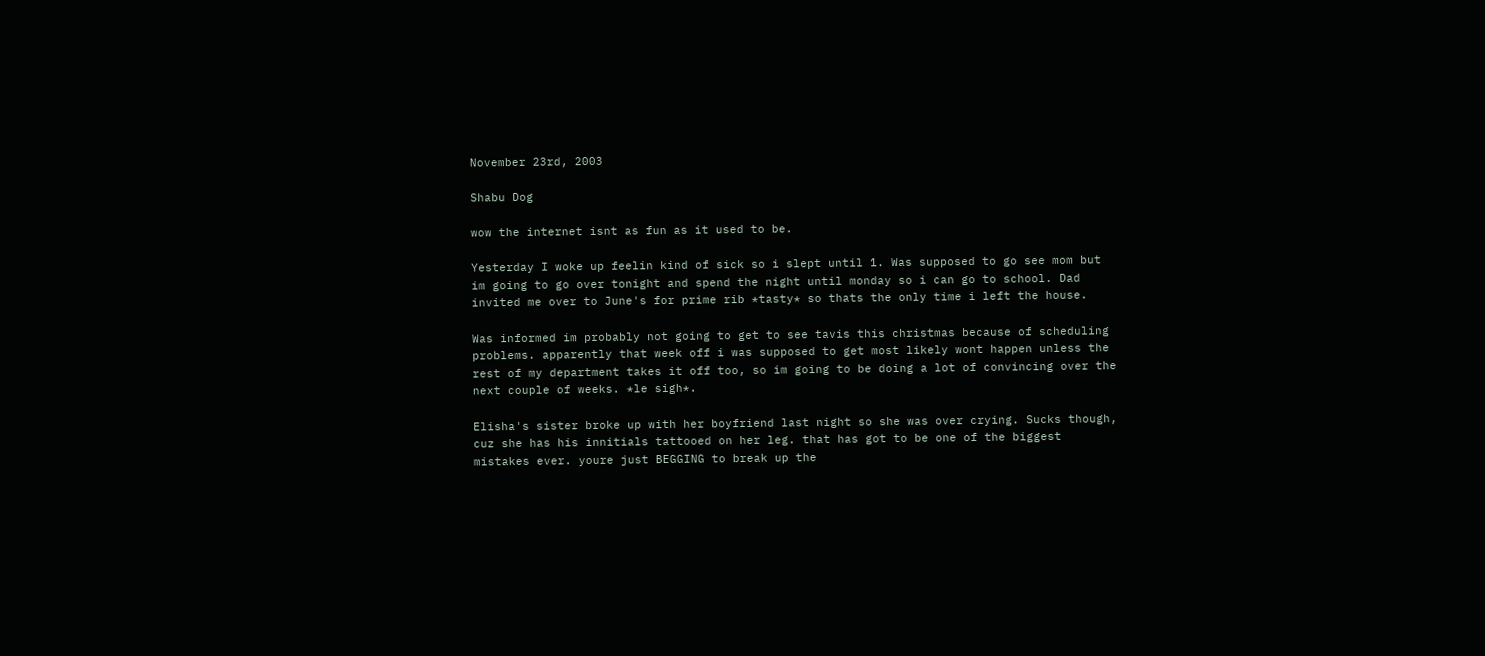November 23rd, 2003

Shabu Dog

wow the internet isnt as fun as it used to be.

Yesterday I woke up feelin kind of sick so i slept until 1. Was supposed to go see mom but im going to go over tonight and spend the night until monday so i can go to school. Dad invited me over to June's for prime rib *tasty* so thats the only time i left the house.

Was informed im probably not going to get to see tavis this christmas because of scheduling problems. apparently that week off i was supposed to get most likely wont happen unless the rest of my department takes it off too, so im going to be doing a lot of convincing over the next couple of weeks. *le sigh*.

Elisha's sister broke up with her boyfriend last night so she was over crying. Sucks though, cuz she has his innitials tattooed on her leg. that has got to be one of the biggest mistakes ever. youre just BEGGING to break up the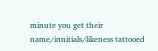minute you get their name/innitials/likeness tattooed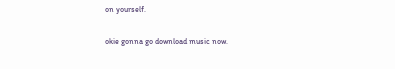on yourself.

okie gonna go download music now.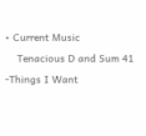• Current Music
    Tenacious D and Sum 41 -Things I Want